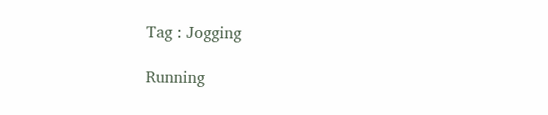Tag : Jogging

Running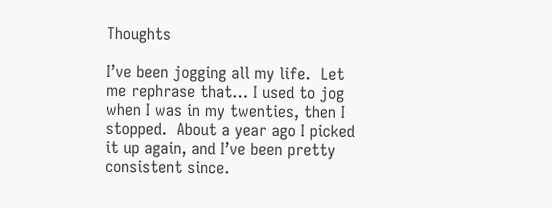Thoughts

I’ve been jogging all my life.  Let me rephrase that… I used to jog when I was in my twenties, then I stopped.  About a year ago I picked it up again, and I’ve been pretty consistent since.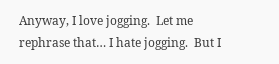Anyway, I love jogging.  Let me rephrase that… I hate jogging.  But I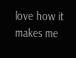love how it makes me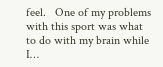feel.   One of my problems with this sport was what to do with my brain while I…